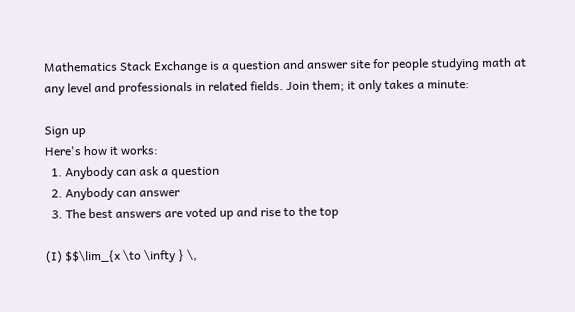Mathematics Stack Exchange is a question and answer site for people studying math at any level and professionals in related fields. Join them; it only takes a minute:

Sign up
Here's how it works:
  1. Anybody can ask a question
  2. Anybody can answer
  3. The best answers are voted up and rise to the top

(I) $$\lim_{x \to \infty } \,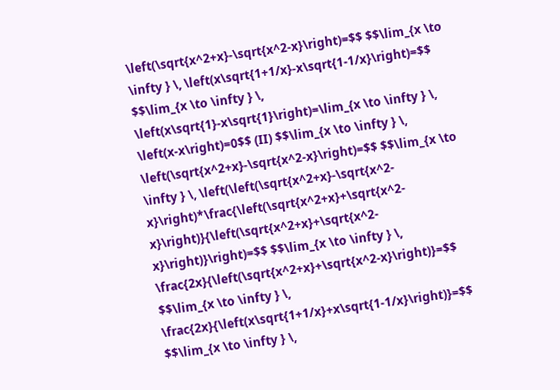\left(\sqrt{x^2+x}-\sqrt{x^2-x}\right)=$$ $$\lim_{x \to \infty } \, \left(x\sqrt{1+1/x}-x\sqrt{1-1/x}\right)=$$ $$\lim_{x \to \infty } \, \left(x\sqrt{1}-x\sqrt{1}\right)=\lim_{x \to \infty } \, \left(x-x\right)=0$$ (II) $$\lim_{x \to \infty } \, \left(\sqrt{x^2+x}-\sqrt{x^2-x}\right)=$$ $$\lim_{x \to \infty } \, \left(\left(\sqrt{x^2+x}-\sqrt{x^2-x}\right)*\frac{\left(\sqrt{x^2+x}+\sqrt{x^2-x}\right)}{\left(\sqrt{x^2+x}+\sqrt{x^2-x}\right)}\right)=$$ $$\lim_{x \to \infty } \, \frac{2x}{\left(\sqrt{x^2+x}+\sqrt{x^2-x}\right)}=$$ $$\lim_{x \to \infty } \, \frac{2x}{\left(x\sqrt{1+1/x}+x\sqrt{1-1/x}\right)}=$$ $$\lim_{x \to \infty } \,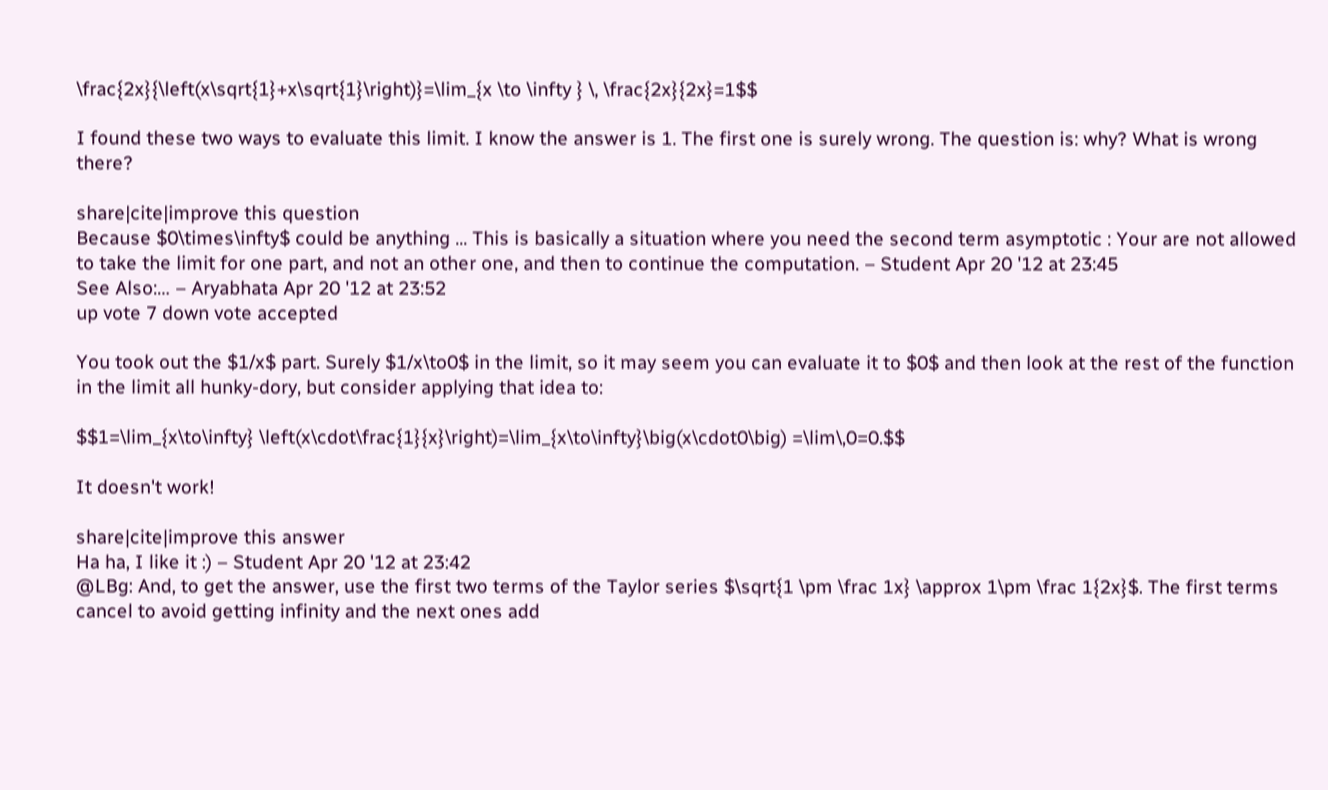\frac{2x}{\left(x\sqrt{1}+x\sqrt{1}\right)}=\lim_{x \to \infty } \, \frac{2x}{2x}=1$$

I found these two ways to evaluate this limit. I know the answer is 1. The first one is surely wrong. The question is: why? What is wrong there?

share|cite|improve this question
Because $0\times\infty$ could be anything ... This is basically a situation where you need the second term asymptotic : Your are not allowed to take the limit for one part, and not an other one, and then to continue the computation. – Student Apr 20 '12 at 23:45
See Also:… – Aryabhata Apr 20 '12 at 23:52
up vote 7 down vote accepted

You took out the $1/x$ part. Surely $1/x\to0$ in the limit, so it may seem you can evaluate it to $0$ and then look at the rest of the function in the limit all hunky-dory, but consider applying that idea to:

$$1=\lim_{x\to\infty} \left(x\cdot\frac{1}{x}\right)=\lim_{x\to\infty}\big(x\cdot0\big) =\lim\,0=0.$$

It doesn't work!

share|cite|improve this answer
Ha ha, I like it :) – Student Apr 20 '12 at 23:42
@LBg: And, to get the answer, use the first two terms of the Taylor series $\sqrt{1 \pm \frac 1x} \approx 1\pm \frac 1{2x}$. The first terms cancel to avoid getting infinity and the next ones add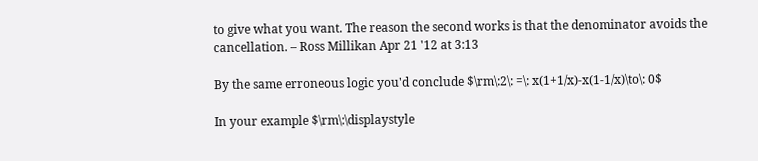to give what you want. The reason the second works is that the denominator avoids the cancellation. – Ross Millikan Apr 21 '12 at 3:13

By the same erroneous logic you'd conclude $\rm\:2\: =\: x(1+1/x)-x(1-1/x)\to\: 0$

In your example $\rm\:\displaystyle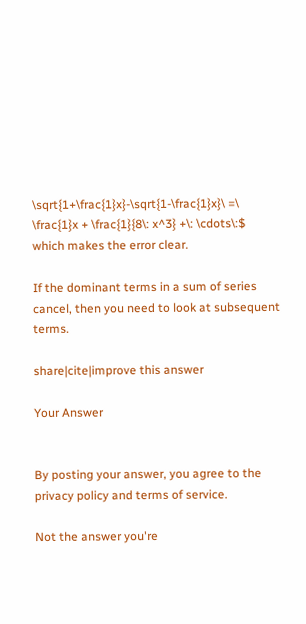\sqrt{1+\frac{1}x}-\sqrt{1-\frac{1}x}\ =\ \frac{1}x + \frac{1}{8\: x^3} +\: \cdots\:$ which makes the error clear.

If the dominant terms in a sum of series cancel, then you need to look at subsequent terms.

share|cite|improve this answer

Your Answer


By posting your answer, you agree to the privacy policy and terms of service.

Not the answer you're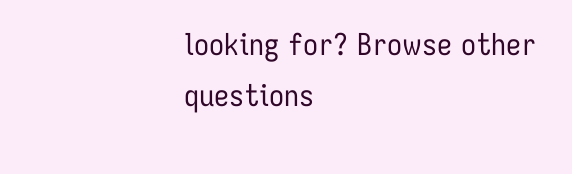looking for? Browse other questions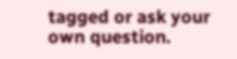tagged or ask your own question.